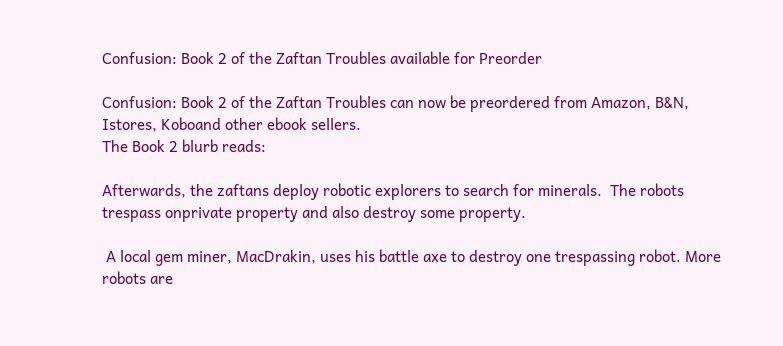Confusion: Book 2 of the Zaftan Troubles available for Preorder

Confusion: Book 2 of the Zaftan Troubles can now be preordered from Amazon, B&N, Istores, Koboand other ebook sellers.
The Book 2 blurb reads:

Afterwards, the zaftans deploy robotic explorers to search for minerals.  The robots trespass onprivate property and also destroy some property.

 A local gem miner, MacDrakin, uses his battle axe to destroy one trespassing robot. More robots are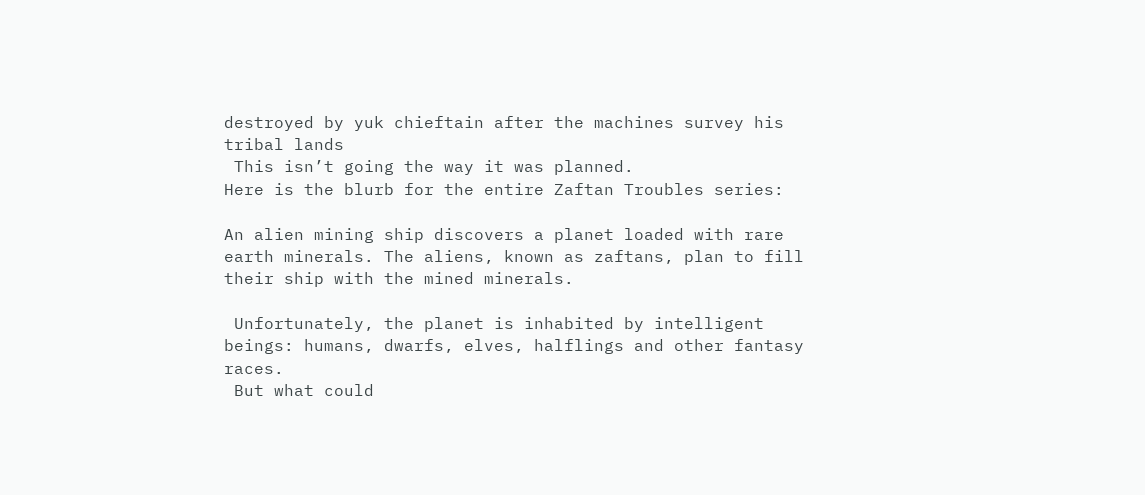destroyed by yuk chieftain after the machines survey his tribal lands
 This isn’t going the way it was planned.
Here is the blurb for the entire Zaftan Troubles series:

An alien mining ship discovers a planet loaded with rare earth minerals. The aliens, known as zaftans, plan to fill their ship with the mined minerals.

 Unfortunately, the planet is inhabited by intelligent beings: humans, dwarfs, elves, halflings and other fantasy races.
 But what could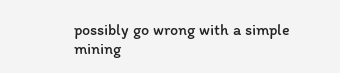possibly go wrong with a simple mining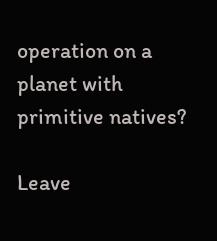operation on a planet with primitive natives?

Leave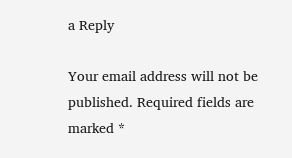a Reply

Your email address will not be published. Required fields are marked *